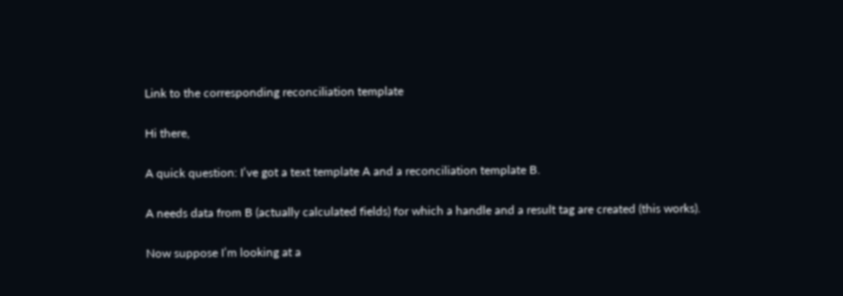Link to the corresponding reconciliation template

Hi there,

A quick question: I’ve got a text template A and a reconciliation template B.

A needs data from B (actually calculated fields) for which a handle and a result tag are created (this works).

Now suppose I’m looking at a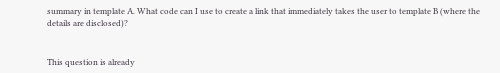summary in template A. What code can I use to create a link that immediately takes the user to template B (where the details are disclosed)?


This question is already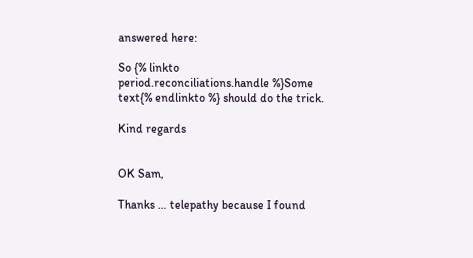answered here:

So {% linkto period.reconciliations.handle %}Some text{% endlinkto %} should do the trick.

Kind regards


OK Sam,

Thanks … telepathy because I found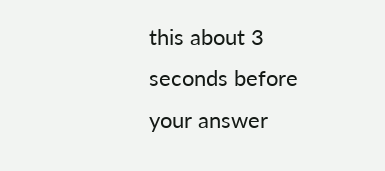this about 3 seconds before your answer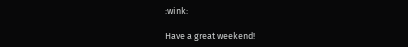:wink:

Have a great weekend!